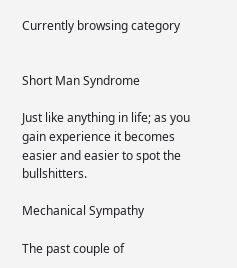Currently browsing category


Short Man Syndrome

Just like anything in life; as you gain experience it becomes easier and easier to spot the bullshitters.

Mechanical Sympathy

The past couple of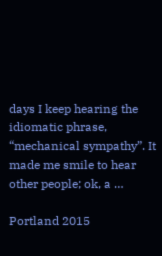days I keep hearing the idiomatic phrase, “mechanical sympathy”. It made me smile to hear other people; ok, a …

Portland 2015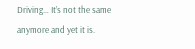Driving… It’s not the same anymore and yet it is.